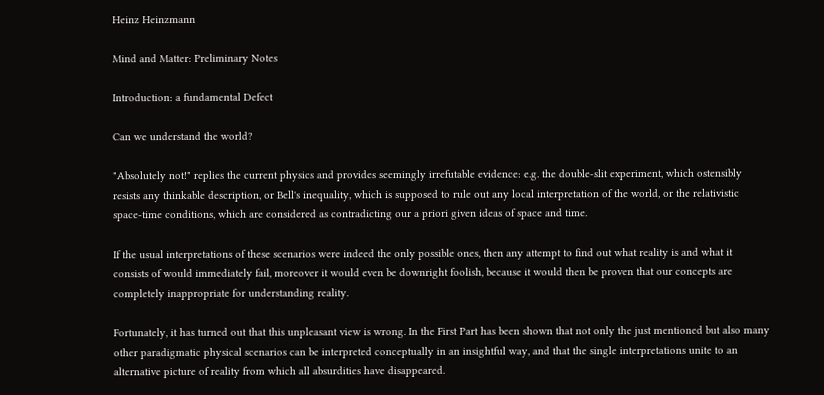Heinz Heinzmann

Mind and Matter: Preliminary Notes

Introduction: a fundamental Defect

Can we understand the world?

"Absolutely not!" replies the current physics and provides seemingly irrefutable evidence: e.g. the double-slit experiment, which ostensibly resists any thinkable description, or Bell's inequality, which is supposed to rule out any local interpretation of the world, or the relativistic space-time conditions, which are considered as contradicting our a priori given ideas of space and time.

If the usual interpretations of these scenarios were indeed the only possible ones, then any attempt to find out what reality is and what it consists of would immediately fail, moreover it would even be downright foolish, because it would then be proven that our concepts are completely inappropriate for understanding reality.

Fortunately, it has turned out that this unpleasant view is wrong. In the First Part has been shown that not only the just mentioned but also many other paradigmatic physical scenarios can be interpreted conceptually in an insightful way, and that the single interpretations unite to an alternative picture of reality from which all absurdities have disappeared.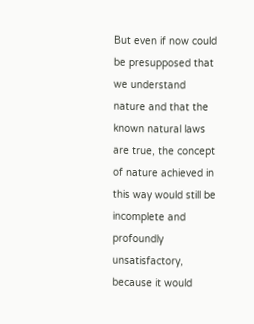But even if now could be presupposed that we understand nature and that the known natural laws are true, the concept of nature achieved in this way would still be incomplete and profoundly unsatisfactory, because it would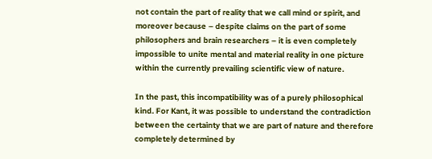not contain the part of reality that we call mind or spirit, and moreover because – despite claims on the part of some philosophers and brain researchers – it is even completely impossible to unite mental and material reality in one picture within the currently prevailing scientific view of nature.

In the past, this incompatibility was of a purely philosophical kind. For Kant, it was possible to understand the contradiction between the certainty that we are part of nature and therefore completely determined by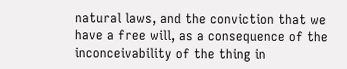natural laws, and the conviction that we have a free will, as a consequence of the inconceivability of the thing in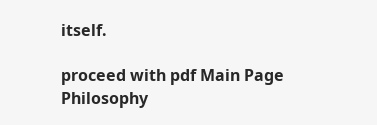itself.

proceed with pdf Main Page Philosophy